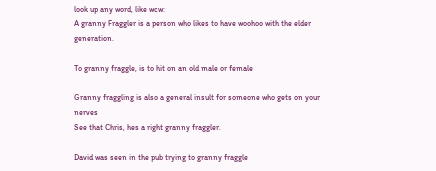look up any word, like wcw:
A granny Fraggler is a person who likes to have woohoo with the elder generation.

To granny fraggle, is to hit on an old male or female

Granny fraggling is also a general insult for someone who gets on your nerves
See that Chris, hes a right granny fraggler.

David was seen in the pub trying to granny fraggle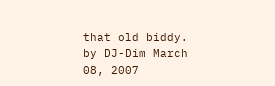that old biddy.
by DJ-Dim March 08, 2007